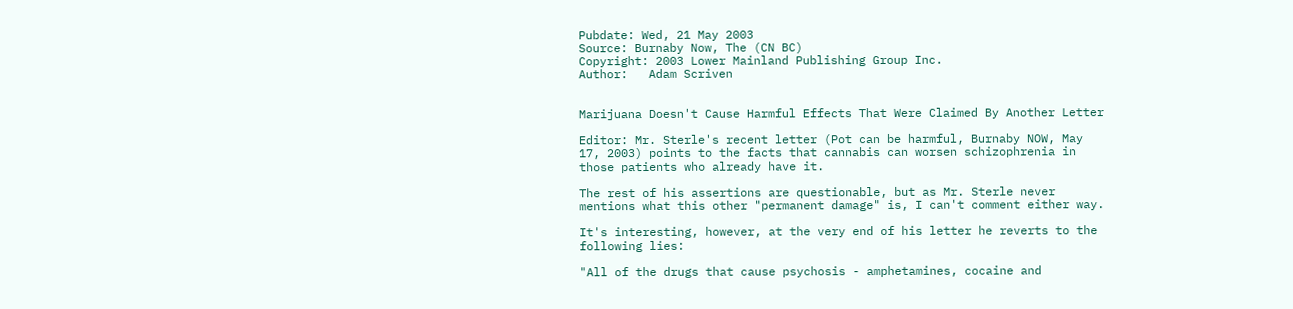Pubdate: Wed, 21 May 2003
Source: Burnaby Now, The (CN BC)
Copyright: 2003 Lower Mainland Publishing Group Inc.
Author:   Adam Scriven


Marijuana Doesn't Cause Harmful Effects That Were Claimed By Another Letter

Editor: Mr. Sterle's recent letter (Pot can be harmful, Burnaby NOW, May
17, 2003) points to the facts that cannabis can worsen schizophrenia in
those patients who already have it.

The rest of his assertions are questionable, but as Mr. Sterle never
mentions what this other "permanent damage" is, I can't comment either way.

It's interesting, however, at the very end of his letter he reverts to the
following lies:

"All of the drugs that cause psychosis - amphetamines, cocaine and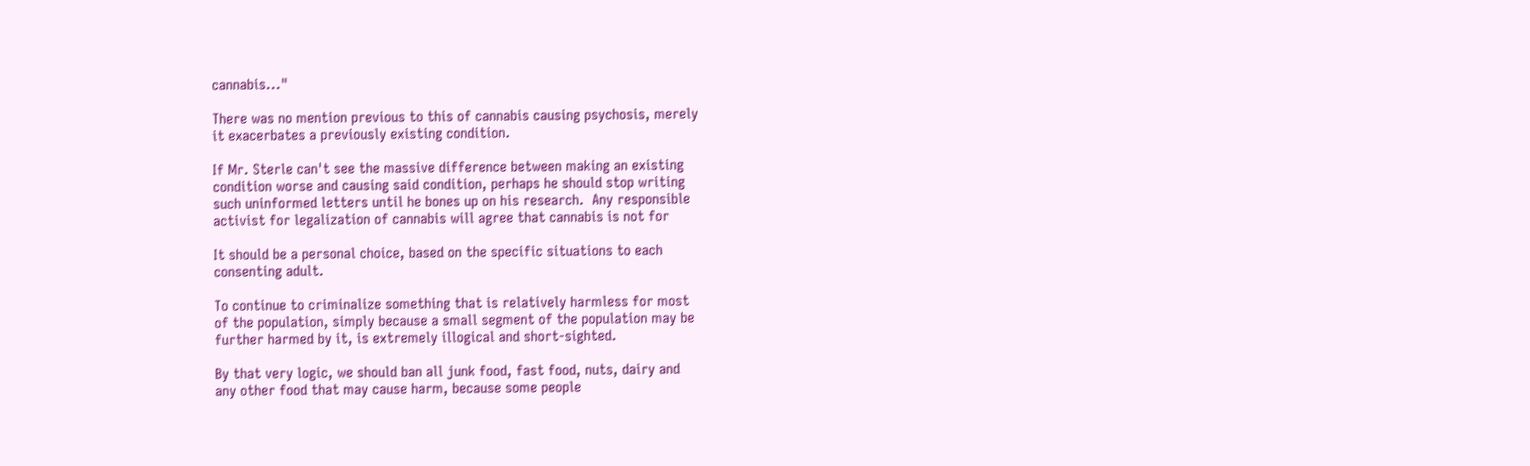cannabis..."

There was no mention previous to this of cannabis causing psychosis, merely
it exacerbates a previously existing condition.

If Mr. Sterle can't see the massive difference between making an existing
condition worse and causing said condition, perhaps he should stop writing
such uninformed letters until he bones up on his research.  Any responsible
activist for legalization of cannabis will agree that cannabis is not for

It should be a personal choice, based on the specific situations to each
consenting adult.

To continue to criminalize something that is relatively harmless for most
of the population, simply because a small segment of the population may be
further harmed by it, is extremely illogical and short-sighted.

By that very logic, we should ban all junk food, fast food, nuts, dairy and
any other food that may cause harm, because some people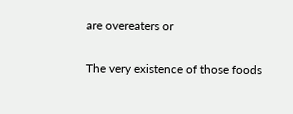are overeaters or

The very existence of those foods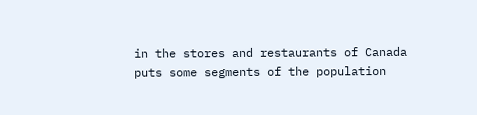in the stores and restaurants of Canada
puts some segments of the population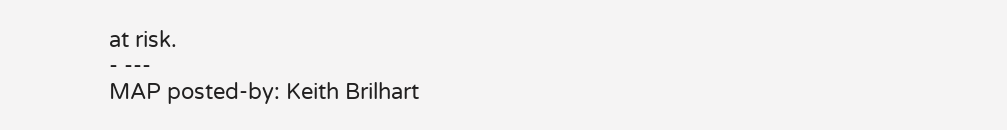at risk.
- ---
MAP posted-by: Keith Brilhart